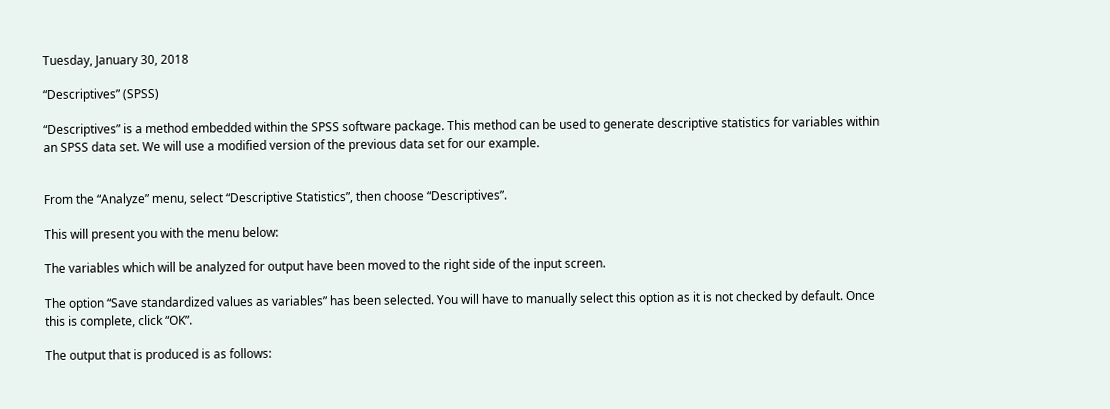Tuesday, January 30, 2018

“Descriptives” (SPSS)

“Descriptives” is a method embedded within the SPSS software package. This method can be used to generate descriptive statistics for variables within an SPSS data set. We will use a modified version of the previous data set for our example.


From the “Analyze” menu, select “Descriptive Statistics”, then choose “Descriptives”.

This will present you with the menu below:

The variables which will be analyzed for output have been moved to the right side of the input screen.

The option “Save standardized values as variables” has been selected. You will have to manually select this option as it is not checked by default. Once this is complete, click “OK”.

The output that is produced is as follows: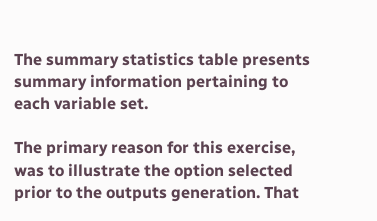The summary statistics table presents summary information pertaining to each variable set.

The primary reason for this exercise, was to illustrate the option selected prior to the outputs generation. That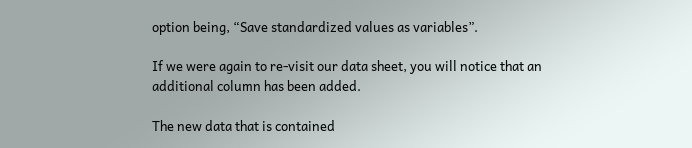option being, “Save standardized values as variables”.

If we were again to re-visit our data sheet, you will notice that an additional column has been added.

The new data that is contained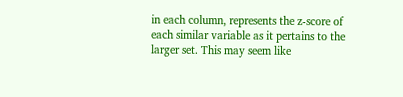in each column, represents the z-score of each similar variable as it pertains to the larger set. This may seem like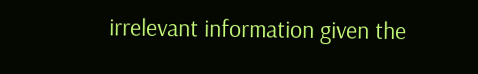irrelevant information given the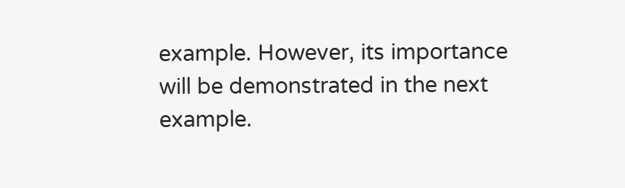example. However, its importance will be demonstrated in the next example.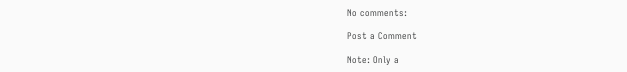No comments:

Post a Comment

Note: Only a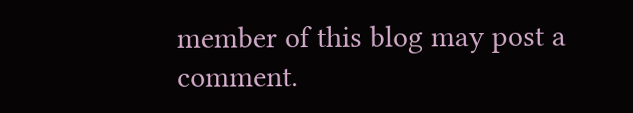member of this blog may post a comment.